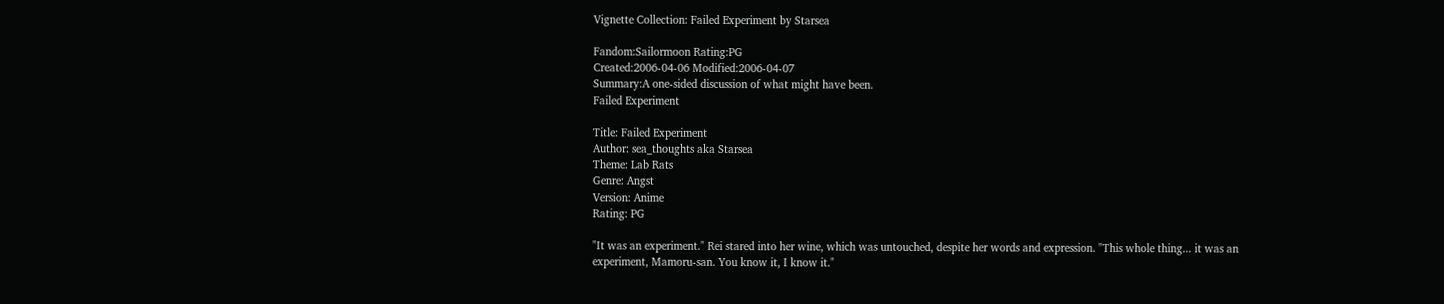Vignette Collection: Failed Experiment by Starsea

Fandom:Sailormoon Rating:PG
Created:2006-04-06 Modified:2006-04-07
Summary:A one-sided discussion of what might have been.
Failed Experiment

Title: Failed Experiment
Author: sea_thoughts aka Starsea
Theme: Lab Rats
Genre: Angst
Version: Anime
Rating: PG

"It was an experiment." Rei stared into her wine, which was untouched, despite her words and expression. "This whole thing... it was an experiment, Mamoru-san. You know it, I know it."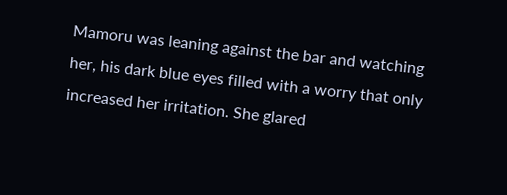Mamoru was leaning against the bar and watching her, his dark blue eyes filled with a worry that only increased her irritation. She glared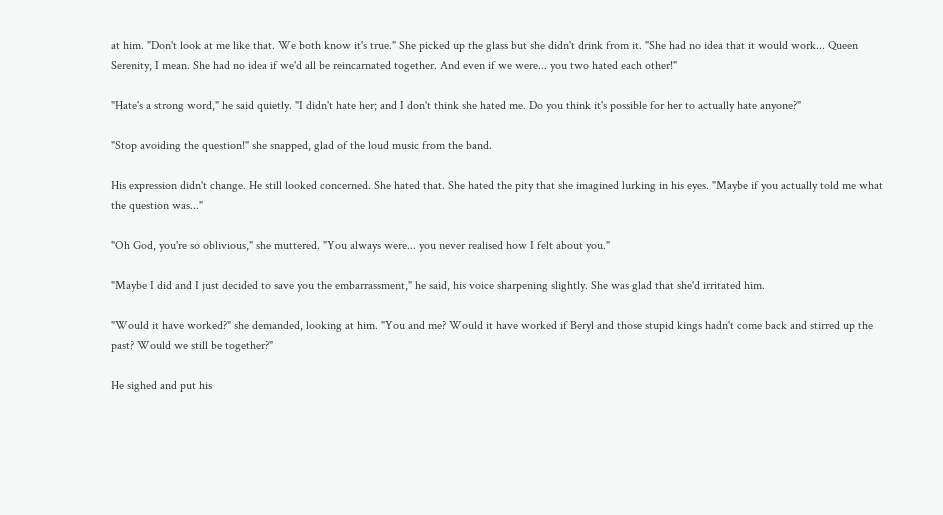at him. "Don't look at me like that. We both know it's true." She picked up the glass but she didn't drink from it. "She had no idea that it would work... Queen Serenity, I mean. She had no idea if we'd all be reincarnated together. And even if we were... you two hated each other!"

"Hate's a strong word," he said quietly. "I didn't hate her; and I don't think she hated me. Do you think it's possible for her to actually hate anyone?"

"Stop avoiding the question!" she snapped, glad of the loud music from the band.

His expression didn't change. He still looked concerned. She hated that. She hated the pity that she imagined lurking in his eyes. "Maybe if you actually told me what the question was..."

"Oh God, you're so oblivious," she muttered. "You always were... you never realised how I felt about you."

"Maybe I did and I just decided to save you the embarrassment," he said, his voice sharpening slightly. She was glad that she'd irritated him.

"Would it have worked?" she demanded, looking at him. "You and me? Would it have worked if Beryl and those stupid kings hadn't come back and stirred up the past? Would we still be together?"

He sighed and put his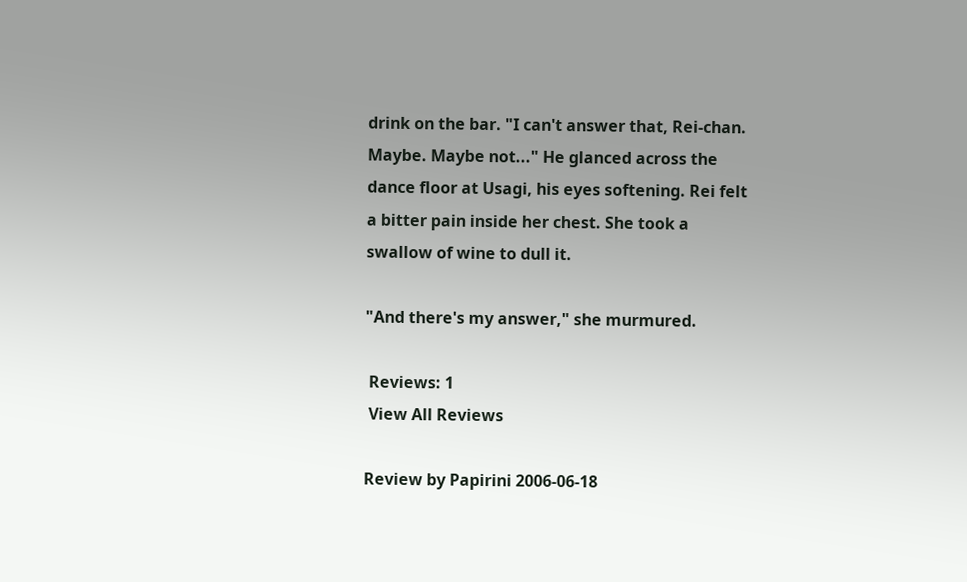drink on the bar. "I can't answer that, Rei-chan. Maybe. Maybe not..." He glanced across the dance floor at Usagi, his eyes softening. Rei felt a bitter pain inside her chest. She took a swallow of wine to dull it.

"And there's my answer," she murmured.

 Reviews: 1
 View All Reviews

Review by Papirini 2006-06-18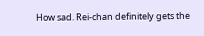How sad. Rei-chan definitely gets the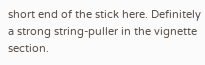short end of the stick here. Definitely a strong string-puller in the vignette section.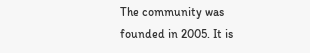The community was founded in 2005. It is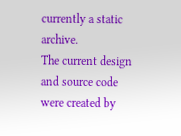currently a static archive.
The current design and source code were created by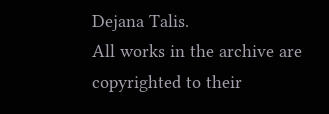Dejana Talis.
All works in the archive are copyrighted to their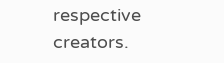respective creators.